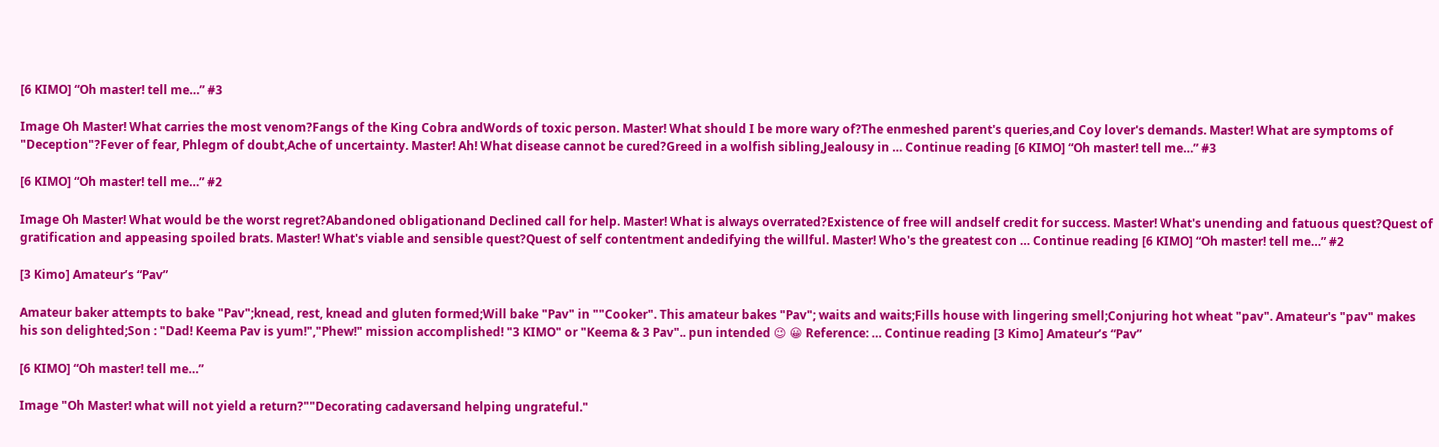[6 KIMO] “Oh master! tell me…” #3

Image Oh Master! What carries the most venom?Fangs of the King Cobra andWords of toxic person. Master! What should I be more wary of?The enmeshed parent's queries,and Coy lover's demands. Master! What are symptoms of "Deception"?Fever of fear, Phlegm of doubt,Ache of uncertainty. Master! Ah! What disease cannot be cured?Greed in a wolfish sibling,Jealousy in … Continue reading [6 KIMO] “Oh master! tell me…” #3

[6 KIMO] “Oh master! tell me…” #2

Image Oh Master! What would be the worst regret?Abandoned obligationand Declined call for help. Master! What is always overrated?Existence of free will andself credit for success. Master! What's unending and fatuous quest?Quest of gratification and appeasing spoiled brats. Master! What's viable and sensible quest?Quest of self contentment andedifying the willful. Master! Who's the greatest con … Continue reading [6 KIMO] “Oh master! tell me…” #2

[3 Kimo] Amateur’s “Pav”

Amateur baker attempts to bake "Pav";knead, rest, knead and gluten formed;Will bake "Pav" in ""Cooker". This amateur bakes "Pav"; waits and waits;Fills house with lingering smell;Conjuring hot wheat "pav". Amateur's "pav" makes his son delighted;Son : "Dad! Keema Pav is yum!","Phew!" mission accomplished! "3 KIMO" or "Keema & 3 Pav".. pun intended 😉 😀 Reference: … Continue reading [3 Kimo] Amateur’s “Pav”

[6 KIMO] “Oh master! tell me…”

Image "Oh Master! what will not yield a return?""Decorating cadaversand helping ungrateful."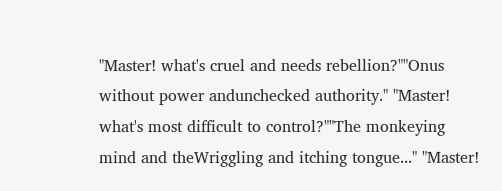"Master! what's cruel and needs rebellion?""Onus without power andunchecked authority." "Master! what's most difficult to control?""The monkeying mind and theWriggling and itching tongue..." "Master!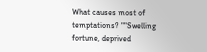What causes most of temptations? ""Swelling fortune, deprived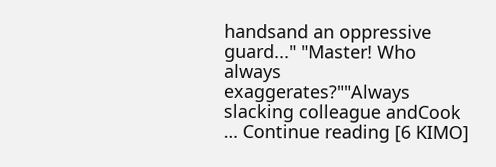handsand an oppressive guard..." "Master! Who always exaggerates?""Always slacking colleague andCook … Continue reading [6 KIMO]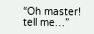“Oh master! tell me…”